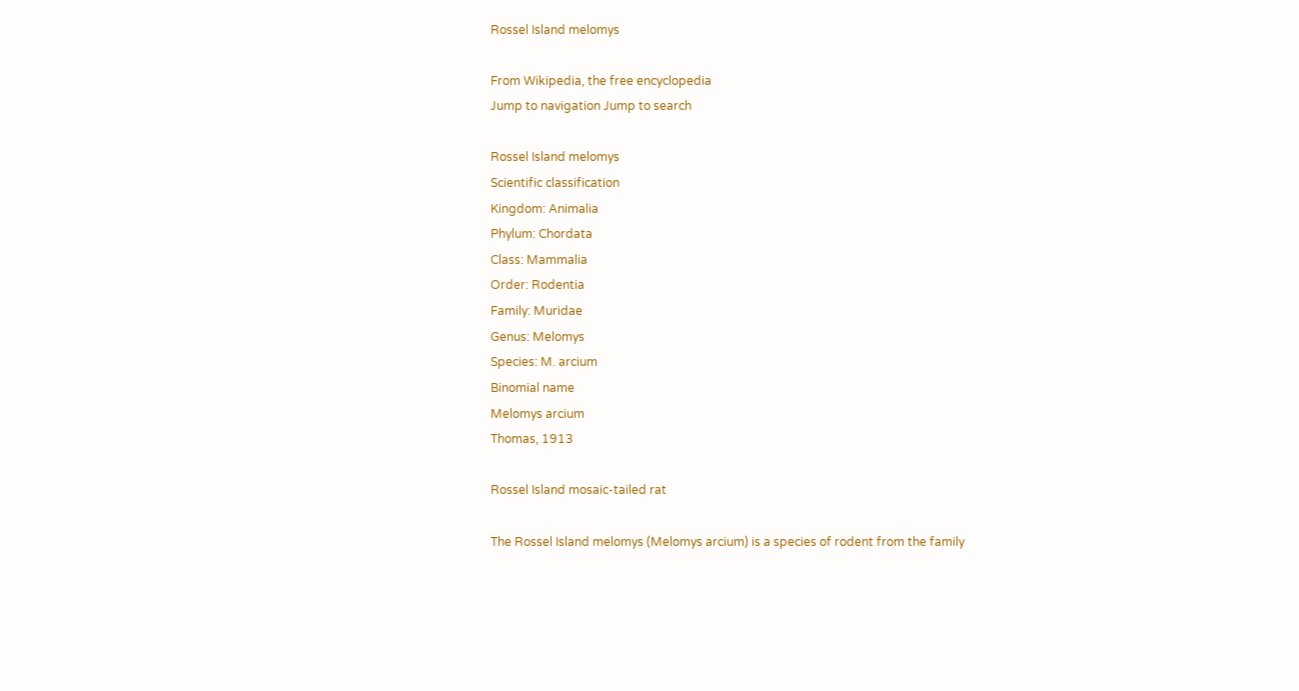Rossel Island melomys

From Wikipedia, the free encyclopedia
Jump to navigation Jump to search

Rossel Island melomys
Scientific classification
Kingdom: Animalia
Phylum: Chordata
Class: Mammalia
Order: Rodentia
Family: Muridae
Genus: Melomys
Species: M. arcium
Binomial name
Melomys arcium
Thomas, 1913

Rossel Island mosaic-tailed rat

The Rossel Island melomys (Melomys arcium) is a species of rodent from the family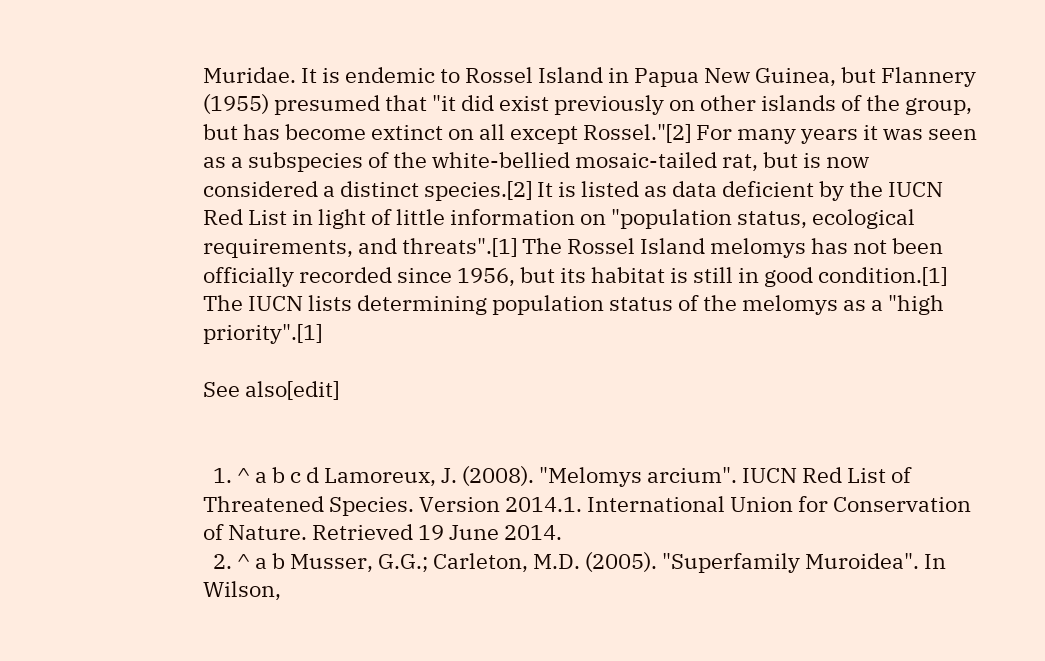Muridae. It is endemic to Rossel Island in Papua New Guinea, but Flannery (1955) presumed that "it did exist previously on other islands of the group, but has become extinct on all except Rossel."[2] For many years it was seen as a subspecies of the white-bellied mosaic-tailed rat, but is now considered a distinct species.[2] It is listed as data deficient by the IUCN Red List in light of little information on "population status, ecological requirements, and threats".[1] The Rossel Island melomys has not been officially recorded since 1956, but its habitat is still in good condition.[1] The IUCN lists determining population status of the melomys as a "high priority".[1]

See also[edit]


  1. ^ a b c d Lamoreux, J. (2008). "Melomys arcium". IUCN Red List of Threatened Species. Version 2014.1. International Union for Conservation of Nature. Retrieved 19 June 2014.
  2. ^ a b Musser, G.G.; Carleton, M.D. (2005). "Superfamily Muroidea". In Wilson,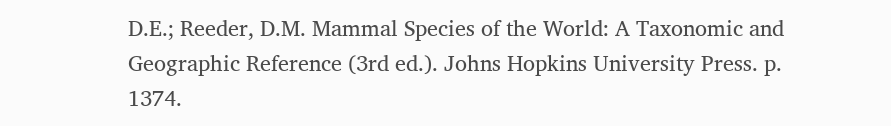D.E.; Reeder, D.M. Mammal Species of the World: A Taxonomic and Geographic Reference (3rd ed.). Johns Hopkins University Press. p. 1374.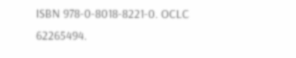ISBN 978-0-8018-8221-0. OCLC 62265494.